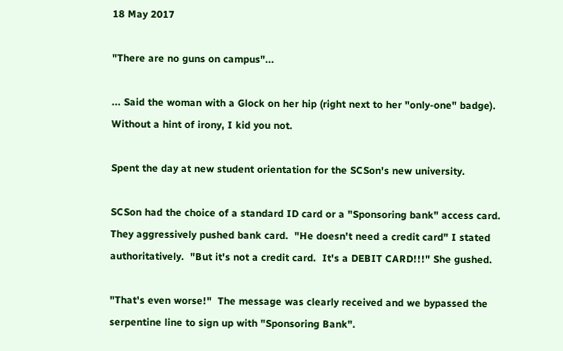18 May 2017

"There are no guns on campus"...

... Said the woman with a Glock on her hip (right next to her "only-one" badge).  Without a hint of irony, I kid you not.

Spent the day at new student orientation for the SCSon's new university.

SCSon had the choice of a standard ID card or a "Sponsoring bank" access card.  They aggressively pushed bank card.  "He doesn't need a credit card" I stated authoritatively.  "But it's not a credit card.  It's a DEBIT CARD!!!" She gushed.

"That's even worse!"  The message was clearly received and we bypassed the serpentine line to sign up with "Sponsoring Bank".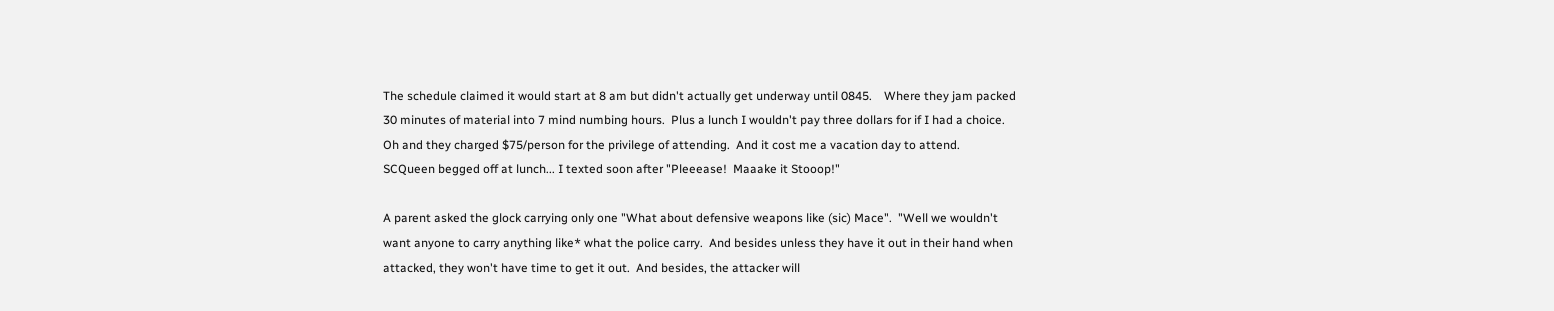The schedule claimed it would start at 8 am but didn't actually get underway until 0845.    Where they jam packed 30 minutes of material into 7 mind numbing hours.  Plus a lunch I wouldn't pay three dollars for if I had a choice.  Oh and they charged $75/person for the privilege of attending.  And it cost me a vacation day to attend.  SCQueen begged off at lunch... I texted soon after "Pleeease!  Maaake it Stooop!"

A parent asked the glock carrying only one "What about defensive weapons like (sic) Mace".  "Well we wouldn't want anyone to carry anything like* what the police carry.  And besides unless they have it out in their hand when attacked, they won't have time to get it out.  And besides, the attacker will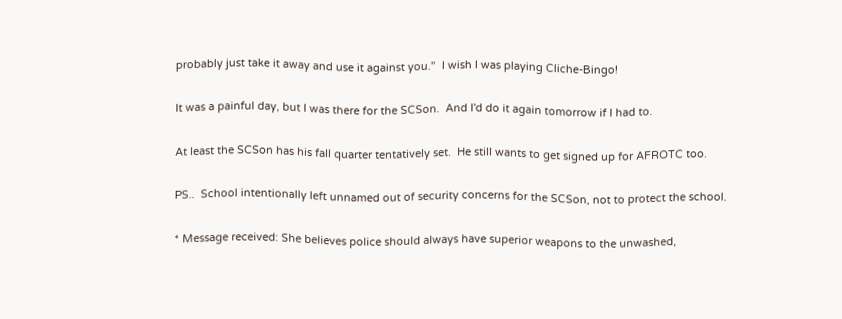probably just take it away and use it against you."  I wish I was playing Cliche-Bingo!

It was a painful day, but I was there for the SCSon.  And I'd do it again tomorrow if I had to.

At least the SCSon has his fall quarter tentatively set.  He still wants to get signed up for AFROTC too.

PS..  School intentionally left unnamed out of security concerns for the SCSon, not to protect the school.

* Message received: She believes police should always have superior weapons to the unwashed,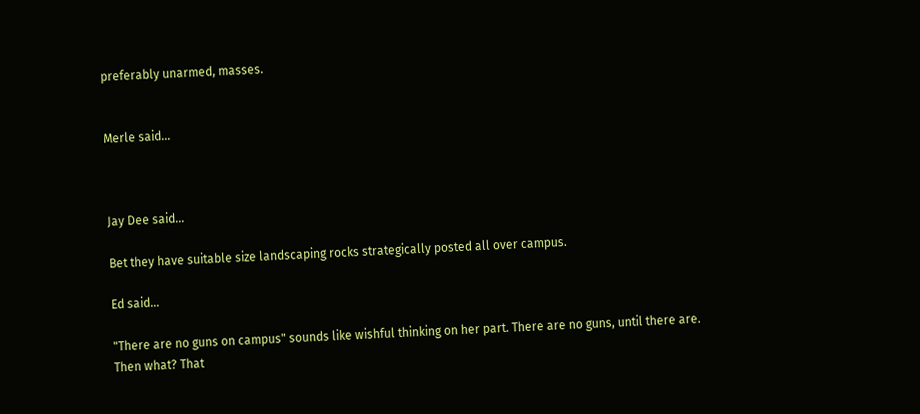preferably unarmed, masses.


Merle said...



Jay Dee said...

Bet they have suitable size landscaping rocks strategically posted all over campus.

Ed said...

"There are no guns on campus" sounds like wishful thinking on her part. There are no guns, until there are. Then what? That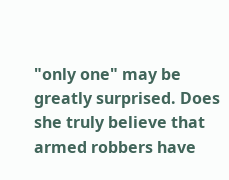"only one" may be greatly surprised. Does she truly believe that armed robbers have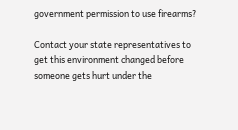government permission to use firearms?

Contact your state representatives to get this environment changed before someone gets hurt under the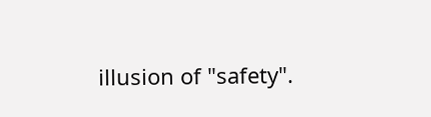illusion of "safety".